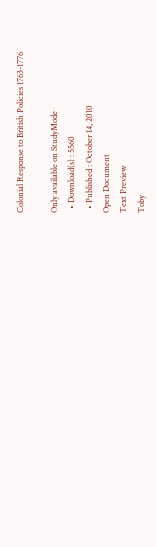Colonial Response to British Policies 1763-1776

Only available on StudyMode
  • Download(s) : 5560
  • Published : October 14, 2010
Open Document
Text Preview
Toby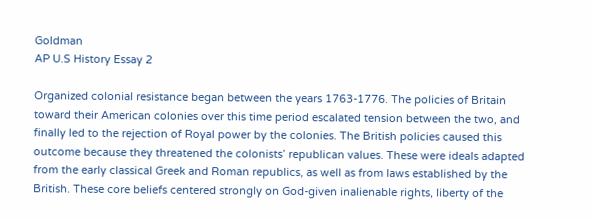Goldman
AP U.S History Essay 2

Organized colonial resistance began between the years 1763-1776. The policies of Britain toward their American colonies over this time period escalated tension between the two, and finally led to the rejection of Royal power by the colonies. The British policies caused this outcome because they threatened the colonists’ republican values. These were ideals adapted from the early classical Greek and Roman republics, as well as from laws established by the British. These core beliefs centered strongly on God-given inalienable rights, liberty of the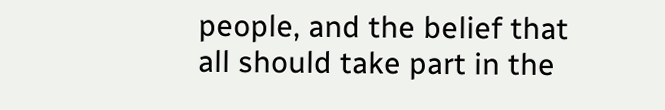people, and the belief that all should take part in the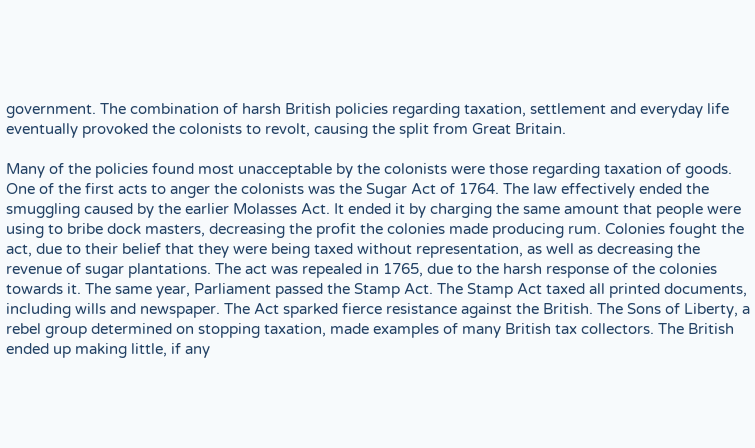government. The combination of harsh British policies regarding taxation, settlement and everyday life eventually provoked the colonists to revolt, causing the split from Great Britain.

Many of the policies found most unacceptable by the colonists were those regarding taxation of goods. One of the first acts to anger the colonists was the Sugar Act of 1764. The law effectively ended the smuggling caused by the earlier Molasses Act. It ended it by charging the same amount that people were using to bribe dock masters, decreasing the profit the colonies made producing rum. Colonies fought the act, due to their belief that they were being taxed without representation, as well as decreasing the revenue of sugar plantations. The act was repealed in 1765, due to the harsh response of the colonies towards it. The same year, Parliament passed the Stamp Act. The Stamp Act taxed all printed documents, including wills and newspaper. The Act sparked fierce resistance against the British. The Sons of Liberty, a rebel group determined on stopping taxation, made examples of many British tax collectors. The British ended up making little, if any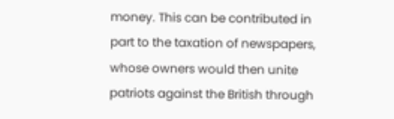money. This can be contributed in part to the taxation of newspapers, whose owners would then unite patriots against the British through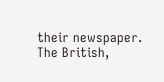their newspaper. The British,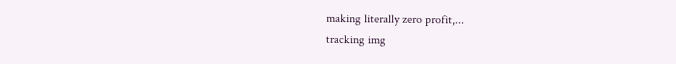making literally zero profit,...
tracking img